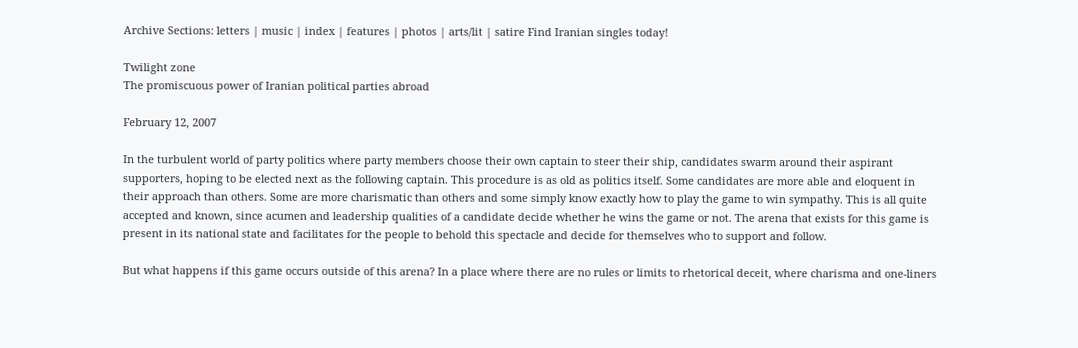Archive Sections: letters | music | index | features | photos | arts/lit | satire Find Iranian singles today!

Twilight zone
The promiscuous power of Iranian political parties abroad

February 12, 2007

In the turbulent world of party politics where party members choose their own captain to steer their ship, candidates swarm around their aspirant supporters, hoping to be elected next as the following captain. This procedure is as old as politics itself. Some candidates are more able and eloquent in their approach than others. Some are more charismatic than others and some simply know exactly how to play the game to win sympathy. This is all quite accepted and known, since acumen and leadership qualities of a candidate decide whether he wins the game or not. The arena that exists for this game is present in its national state and facilitates for the people to behold this spectacle and decide for themselves who to support and follow.

But what happens if this game occurs outside of this arena? In a place where there are no rules or limits to rhetorical deceit, where charisma and one-liners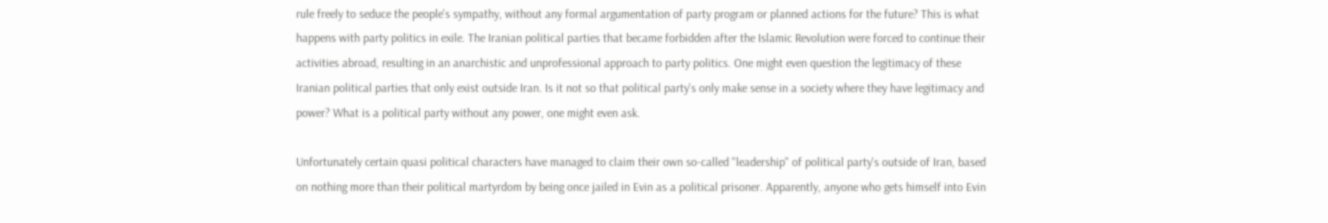rule freely to seduce the people's sympathy, without any formal argumentation of party program or planned actions for the future? This is what happens with party politics in exile. The Iranian political parties that became forbidden after the Islamic Revolution were forced to continue their activities abroad, resulting in an anarchistic and unprofessional approach to party politics. One might even question the legitimacy of these Iranian political parties that only exist outside Iran. Is it not so that political party's only make sense in a society where they have legitimacy and power? What is a political party without any power, one might even ask.

Unfortunately certain quasi political characters have managed to claim their own so-called "leadership" of political party's outside of Iran, based on nothing more than their political martyrdom by being once jailed in Evin as a political prisoner. Apparently, anyone who gets himself into Evin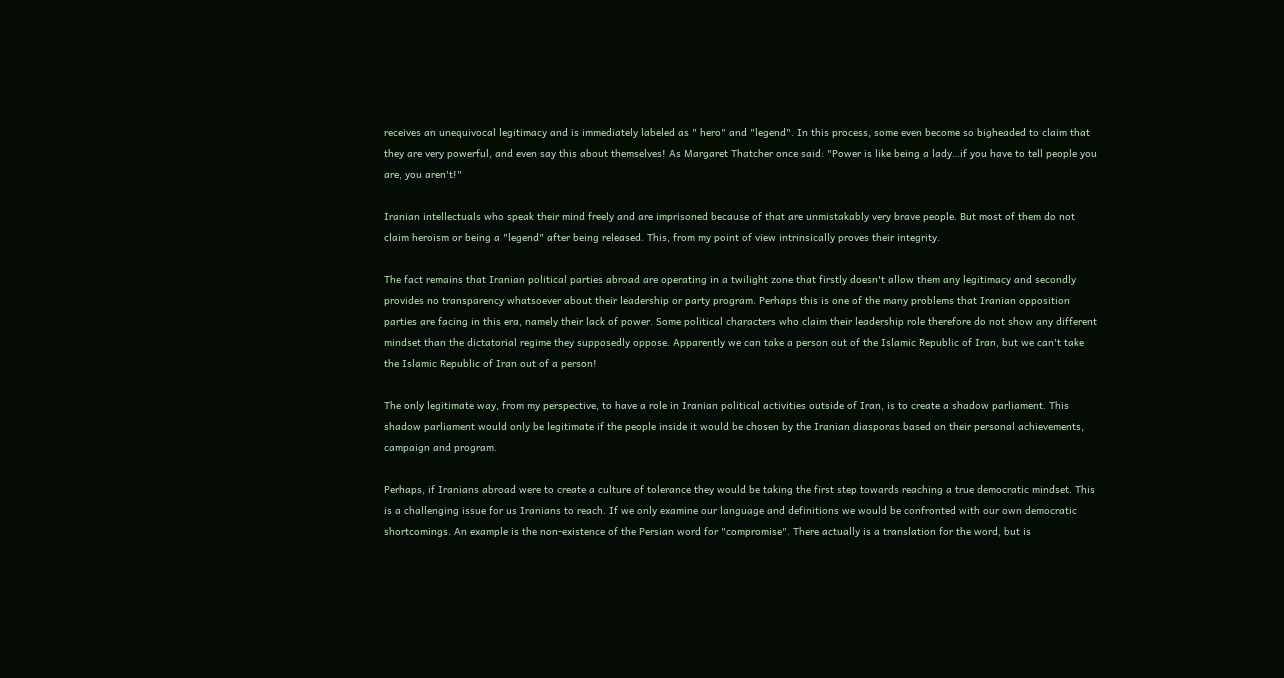receives an unequivocal legitimacy and is immediately labeled as " hero" and "legend". In this process, some even become so bigheaded to claim that they are very powerful, and even say this about themselves! As Margaret Thatcher once said: "Power is like being a lady…if you have to tell people you are, you aren't!"

Iranian intellectuals who speak their mind freely and are imprisoned because of that are unmistakably very brave people. But most of them do not claim heroism or being a "legend" after being released. This, from my point of view intrinsically proves their integrity.

The fact remains that Iranian political parties abroad are operating in a twilight zone that firstly doesn't allow them any legitimacy and secondly provides no transparency whatsoever about their leadership or party program. Perhaps this is one of the many problems that Iranian opposition parties are facing in this era, namely their lack of power. Some political characters who claim their leadership role therefore do not show any different mindset than the dictatorial regime they supposedly oppose. Apparently we can take a person out of the Islamic Republic of Iran, but we can't take the Islamic Republic of Iran out of a person!

The only legitimate way, from my perspective, to have a role in Iranian political activities outside of Iran, is to create a shadow parliament. This shadow parliament would only be legitimate if the people inside it would be chosen by the Iranian diasporas based on their personal achievements, campaign and program.

Perhaps, if Iranians abroad were to create a culture of tolerance they would be taking the first step towards reaching a true democratic mindset. This is a challenging issue for us Iranians to reach. If we only examine our language and definitions we would be confronted with our own democratic shortcomings. An example is the non-existence of the Persian word for "compromise". There actually is a translation for the word, but is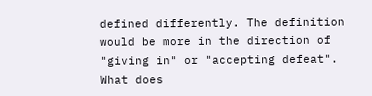defined differently. The definition would be more in the direction of "giving in" or "accepting defeat". What does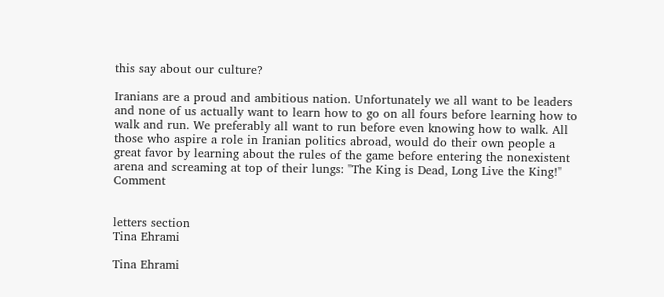this say about our culture?

Iranians are a proud and ambitious nation. Unfortunately we all want to be leaders and none of us actually want to learn how to go on all fours before learning how to walk and run. We preferably all want to run before even knowing how to walk. All those who aspire a role in Iranian politics abroad, would do their own people a great favor by learning about the rules of the game before entering the nonexistent arena and screaming at top of their lungs: "The King is Dead, Long Live the King!" Comment


letters section
Tina Ehrami

Tina Ehrami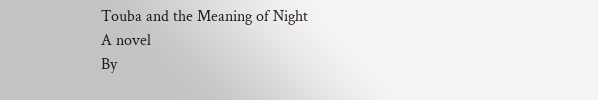Touba and the Meaning of Night
A novel
By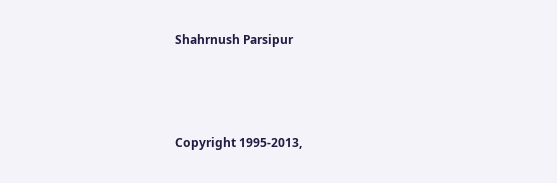Shahrnush Parsipur



Copyright 1995-2013,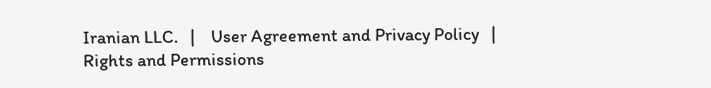Iranian LLC.   |    User Agreement and Privacy Policy   |    Rights and Permissions